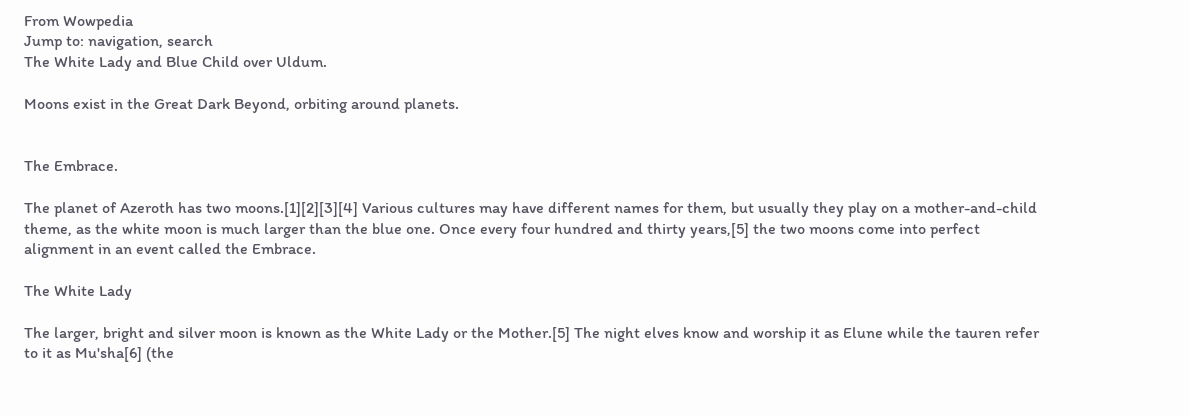From Wowpedia
Jump to: navigation, search
The White Lady and Blue Child over Uldum.

Moons exist in the Great Dark Beyond, orbiting around planets.


The Embrace.

The planet of Azeroth has two moons.[1][2][3][4] Various cultures may have different names for them, but usually they play on a mother-and-child theme, as the white moon is much larger than the blue one. Once every four hundred and thirty years,[5] the two moons come into perfect alignment in an event called the Embrace.

The White Lady

The larger, bright and silver moon is known as the White Lady or the Mother.[5] The night elves know and worship it as Elune while the tauren refer to it as Mu'sha[6] (the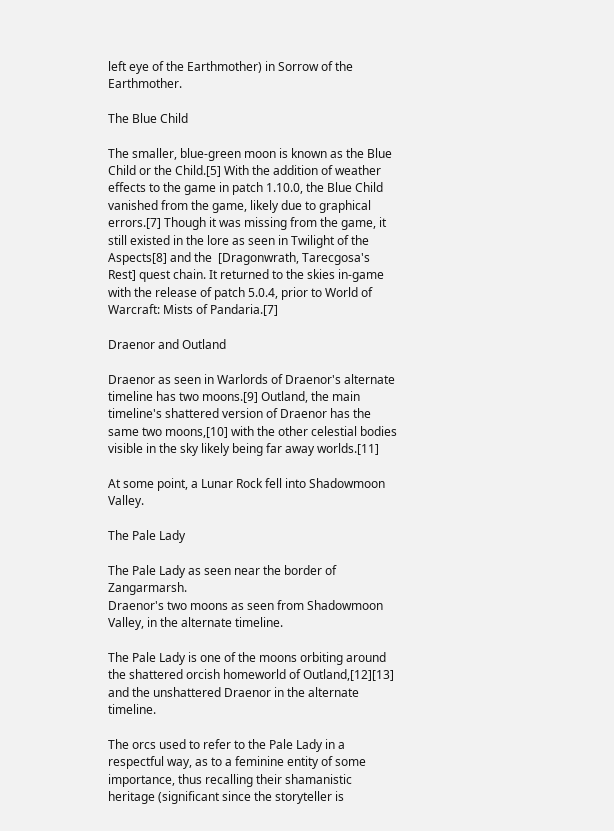left eye of the Earthmother) in Sorrow of the Earthmother.

The Blue Child

The smaller, blue-green moon is known as the Blue Child or the Child.[5] With the addition of weather effects to the game in patch 1.10.0, the Blue Child vanished from the game, likely due to graphical errors.[7] Though it was missing from the game, it still existed in the lore as seen in Twilight of the Aspects[8] and the  [Dragonwrath, Tarecgosa's Rest] quest chain. It returned to the skies in-game with the release of patch 5.0.4, prior to World of Warcraft: Mists of Pandaria.[7]

Draenor and Outland

Draenor as seen in Warlords of Draenor's alternate timeline has two moons.[9] Outland, the main timeline's shattered version of Draenor has the same two moons,[10] with the other celestial bodies visible in the sky likely being far away worlds.[11]

At some point, a Lunar Rock fell into Shadowmoon Valley.

The Pale Lady

The Pale Lady as seen near the border of Zangarmarsh.
Draenor's two moons as seen from Shadowmoon Valley, in the alternate timeline.

The Pale Lady is one of the moons orbiting around the shattered orcish homeworld of Outland,[12][13] and the unshattered Draenor in the alternate timeline.

The orcs used to refer to the Pale Lady in a respectful way, as to a feminine entity of some importance, thus recalling their shamanistic heritage (significant since the storyteller is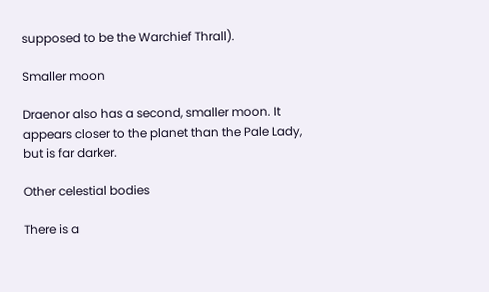supposed to be the Warchief Thrall).

Smaller moon

Draenor also has a second, smaller moon. It appears closer to the planet than the Pale Lady, but is far darker.

Other celestial bodies

There is a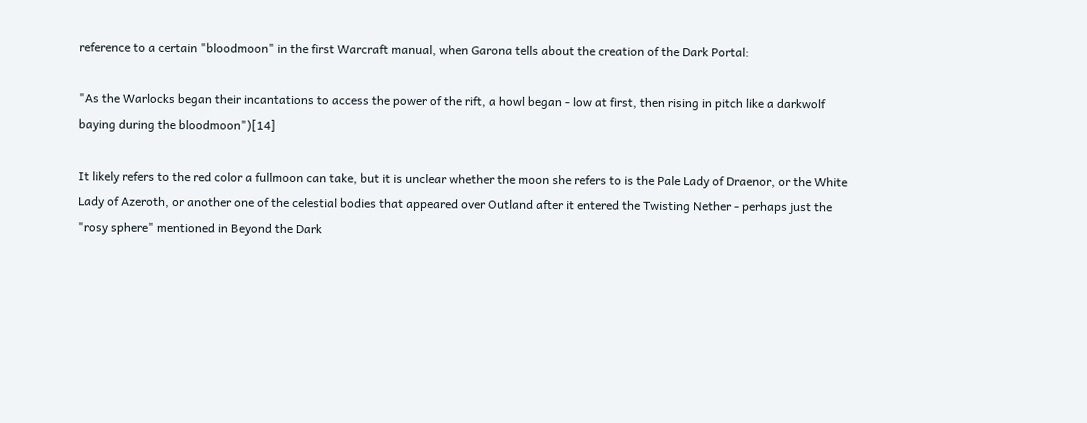reference to a certain "bloodmoon" in the first Warcraft manual, when Garona tells about the creation of the Dark Portal:

"As the Warlocks began their incantations to access the power of the rift, a howl began - low at first, then rising in pitch like a darkwolf baying during the bloodmoon")[14]

It likely refers to the red color a fullmoon can take, but it is unclear whether the moon she refers to is the Pale Lady of Draenor, or the White Lady of Azeroth, or another one of the celestial bodies that appeared over Outland after it entered the Twisting Nether - perhaps just the "rosy sphere" mentioned in Beyond the Dark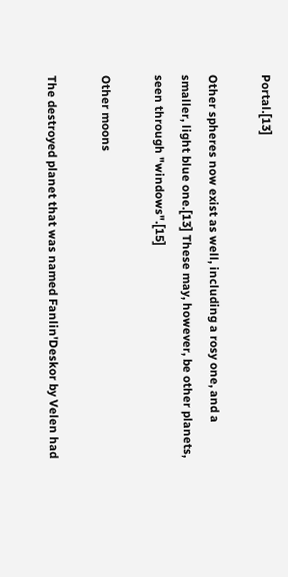Portal.[13]

Other spheres now exist as well, including a rosy one, and a smaller, light blue one.[13] These may, however, be other planets, seen through "windows".[15]

Other moons

The destroyed planet that was named Fanlin'Deskor by Velen had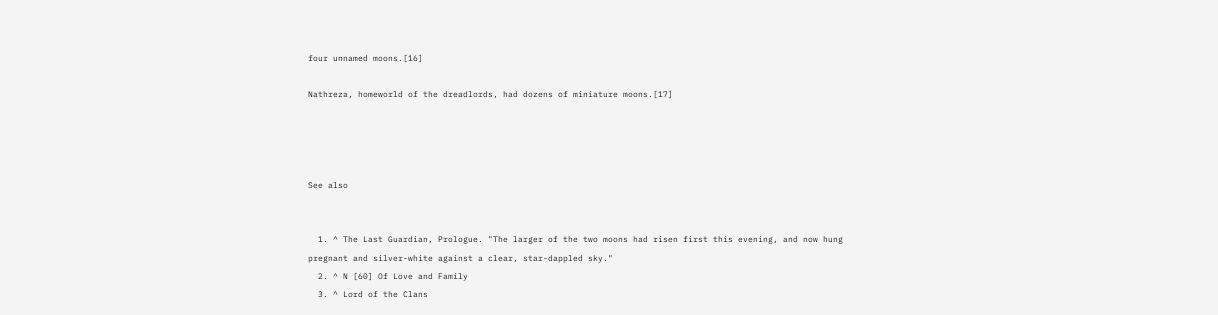four unnamed moons.[16]

Nathreza, homeworld of the dreadlords, had dozens of miniature moons.[17]




See also


  1. ^ The Last Guardian, Prologue. "The larger of the two moons had risen first this evening, and now hung pregnant and silver-white against a clear, star-dappled sky."
  2. ^ N [60] Of Love and Family
  3. ^ Lord of the Clans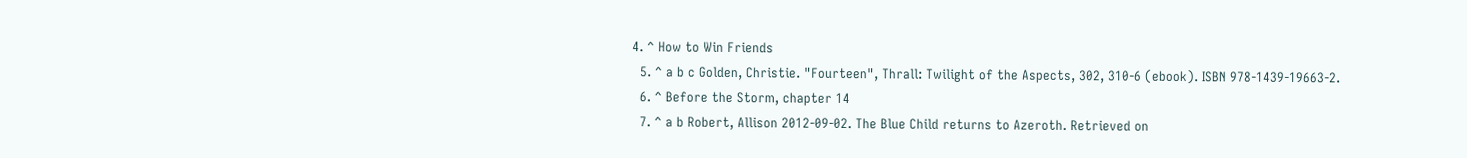4. ^ How to Win Friends
  5. ^ a b c Golden, Christie. "Fourteen", Thrall: Twilight of the Aspects, 302, 310-6 (ebook). ISBN 978-1439-19663-2.
  6. ^ Before the Storm, chapter 14
  7. ^ a b Robert, Allison 2012-09-02. The Blue Child returns to Azeroth. Retrieved on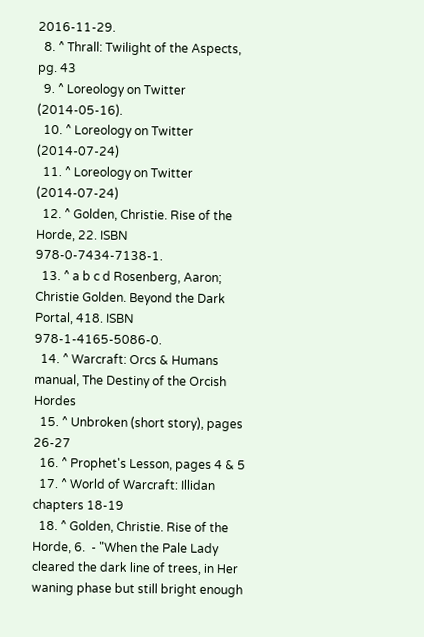2016-11-29.
  8. ^ Thrall: Twilight of the Aspects, pg. 43
  9. ^ Loreology on Twitter (2014-05-16).
  10. ^ Loreology on Twitter (2014-07-24)
  11. ^ Loreology on Twitter (2014-07-24)
  12. ^ Golden, Christie. Rise of the Horde, 22. ISBN 978-0-7434-7138-1.
  13. ^ a b c d Rosenberg, Aaron; Christie Golden. Beyond the Dark Portal, 418. ISBN 978-1-4165-5086-0.
  14. ^ Warcraft: Orcs & Humans manual, The Destiny of the Orcish Hordes
  15. ^ Unbroken (short story), pages 26-27
  16. ^ Prophet's Lesson, pages 4 & 5
  17. ^ World of Warcraft: Illidan chapters 18-19
  18. ^ Golden, Christie. Rise of the Horde, 6.  - "When the Pale Lady cleared the dark line of trees, in Her waning phase but still bright enough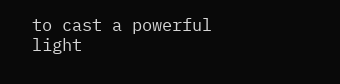to cast a powerful light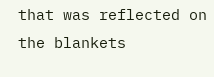that was reflected on the blankets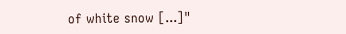of white snow [...]"